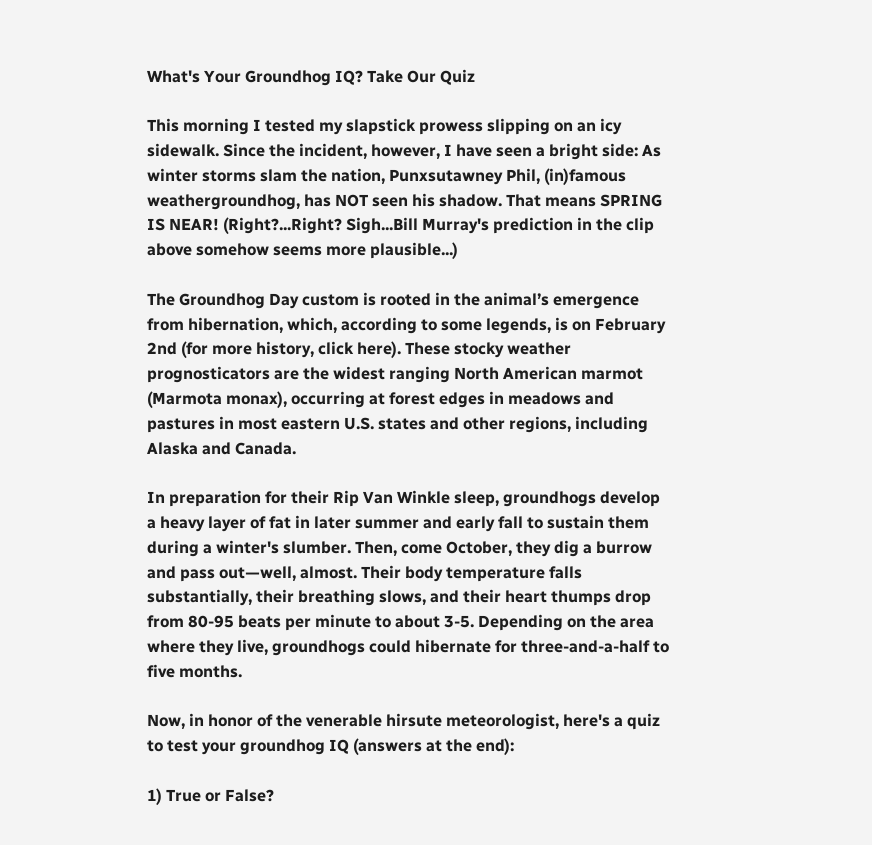What's Your Groundhog IQ? Take Our Quiz

This morning I tested my slapstick prowess slipping on an icy sidewalk. Since the incident, however, I have seen a bright side: As winter storms slam the nation, Punxsutawney Phil, (in)famous weathergroundhog, has NOT seen his shadow. That means SPRING IS NEAR! (Right?...Right? Sigh...Bill Murray's prediction in the clip above somehow seems more plausible...)

The Groundhog Day custom is rooted in the animal’s emergence from hibernation, which, according to some legends, is on February 2nd (for more history, click here). These stocky weather prognosticators are the widest ranging North American marmot (Marmota monax), occurring at forest edges in meadows and pastures in most eastern U.S. states and other regions, including Alaska and Canada.

In preparation for their Rip Van Winkle sleep, groundhogs develop a heavy layer of fat in later summer and early fall to sustain them during a winter's slumber. Then, come October, they dig a burrow and pass out—well, almost. Their body temperature falls substantially, their breathing slows, and their heart thumps drop from 80-95 beats per minute to about 3-5. Depending on the area where they live, groundhogs could hibernate for three-and-a-half to five months.

Now, in honor of the venerable hirsute meteorologist, here's a quiz to test your groundhog IQ (answers at the end):

1) True or False?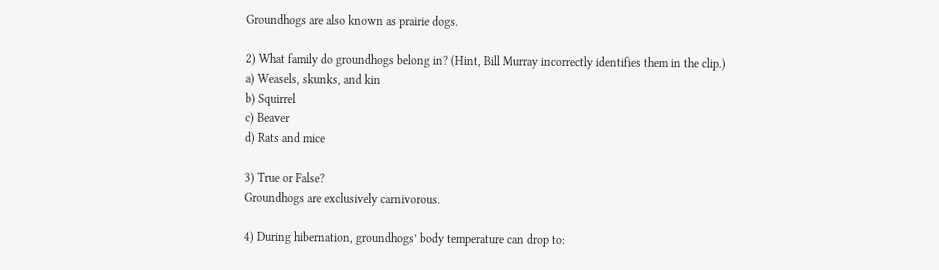Groundhogs are also known as prairie dogs.

2) What family do groundhogs belong in? (Hint, Bill Murray incorrectly identifies them in the clip.)
a) Weasels, skunks, and kin
b) Squirrel
c) Beaver
d) Rats and mice

3) True or False?
Groundhogs are exclusively carnivorous.

4) During hibernation, groundhogs’ body temperature can drop to: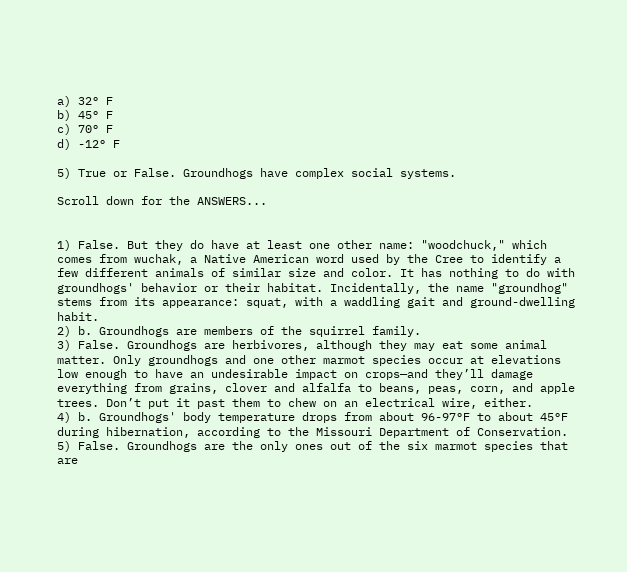a) 32° F
b) 45° F
c) 70° F
d) -12° F

5) True or False. Groundhogs have complex social systems.

Scroll down for the ANSWERS...


1) False. But they do have at least one other name: "woodchuck," which comes from wuchak, a Native American word used by the Cree to identify a few different animals of similar size and color. It has nothing to do with groundhogs' behavior or their habitat. Incidentally, the name "groundhog" stems from its appearance: squat, with a waddling gait and ground-dwelling habit.
2) b. Groundhogs are members of the squirrel family.
3) False. Groundhogs are herbivores, although they may eat some animal matter. Only groundhogs and one other marmot species occur at elevations low enough to have an undesirable impact on crops—and they’ll damage everything from grains, clover and alfalfa to beans, peas, corn, and apple trees. Don’t put it past them to chew on an electrical wire, either.
4) b. Groundhogs' body temperature drops from about 96-97°F to about 45°F during hibernation, according to the Missouri Department of Conservation.
5) False. Groundhogs are the only ones out of the six marmot species that are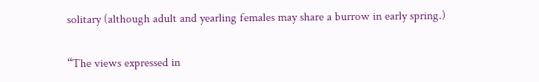solitary (although adult and yearling females may share a burrow in early spring.)

“The views expressed in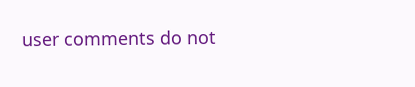user comments do not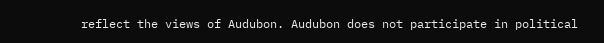reflect the views of Audubon. Audubon does not participate in political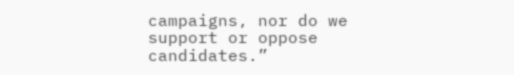campaigns, nor do we support or oppose candidates.”